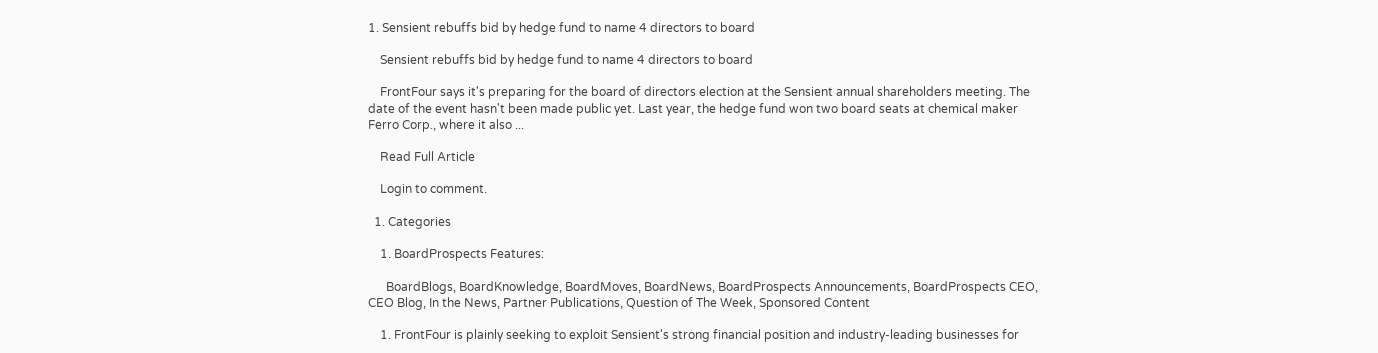1. Sensient rebuffs bid by hedge fund to name 4 directors to board

    Sensient rebuffs bid by hedge fund to name 4 directors to board

    FrontFour says it's preparing for the board of directors election at the Sensient annual shareholders meeting. The date of the event hasn't been made public yet. Last year, the hedge fund won two board seats at chemical maker Ferro Corp., where it also ...

    Read Full Article

    Login to comment.

  1. Categories

    1. BoardProspects Features:

      BoardBlogs, BoardKnowledge, BoardMoves, BoardNews, BoardProspects Announcements, BoardProspects CEO, CEO Blog, In the News, Partner Publications, Question of The Week, Sponsored Content

    1. FrontFour is plainly seeking to exploit Sensient's strong financial position and industry-leading businesses for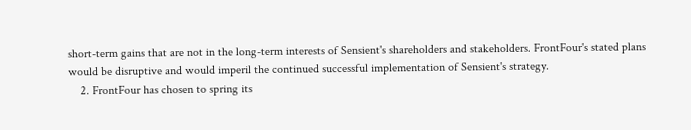short-term gains that are not in the long-term interests of Sensient's shareholders and stakeholders. FrontFour's stated plans would be disruptive and would imperil the continued successful implementation of Sensient's strategy.
    2. FrontFour has chosen to spring its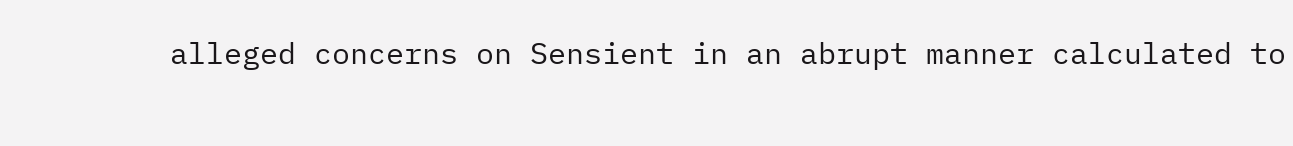alleged concerns on Sensient in an abrupt manner calculated to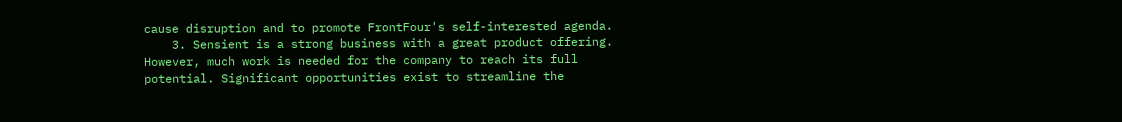cause disruption and to promote FrontFour's self-interested agenda.
    3. Sensient is a strong business with a great product offering. However, much work is needed for the company to reach its full potential. Significant opportunities exist to streamline the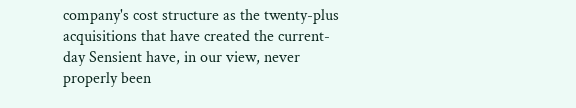company's cost structure as the twenty-plus acquisitions that have created the current-day Sensient have, in our view, never properly been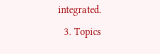integrated.
  3. Topics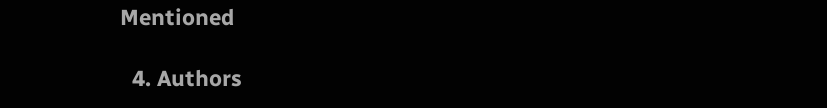Mentioned

  4. Authors